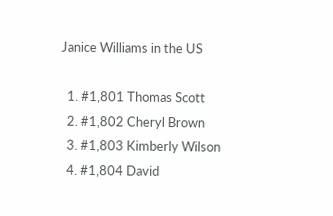Janice Williams in the US

  1. #1,801 Thomas Scott
  2. #1,802 Cheryl Brown
  3. #1,803 Kimberly Wilson
  4. #1,804 David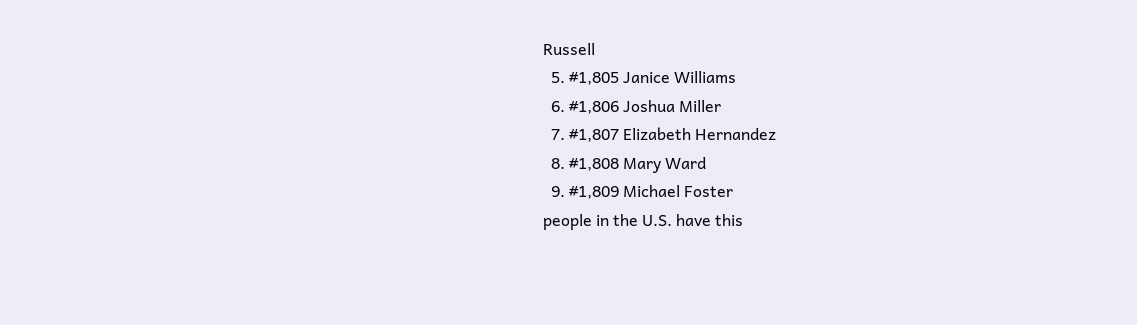Russell
  5. #1,805 Janice Williams
  6. #1,806 Joshua Miller
  7. #1,807 Elizabeth Hernandez
  8. #1,808 Mary Ward
  9. #1,809 Michael Foster
people in the U.S. have this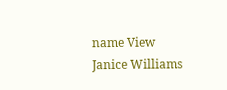name View Janice Williams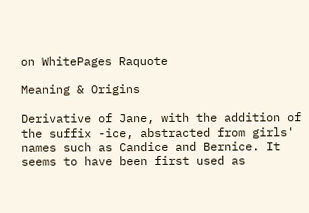on WhitePages Raquote

Meaning & Origins

Derivative of Jane, with the addition of the suffix -ice, abstracted from girls' names such as Candice and Bernice. It seems to have been first used as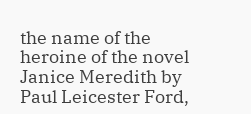the name of the heroine of the novel Janice Meredith by Paul Leicester Ford,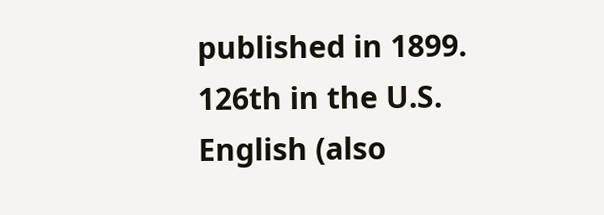published in 1899.
126th in the U.S.
English (also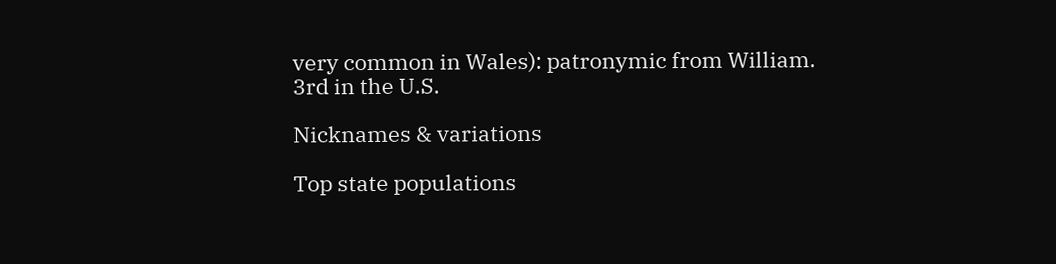very common in Wales): patronymic from William.
3rd in the U.S.

Nicknames & variations

Top state populations